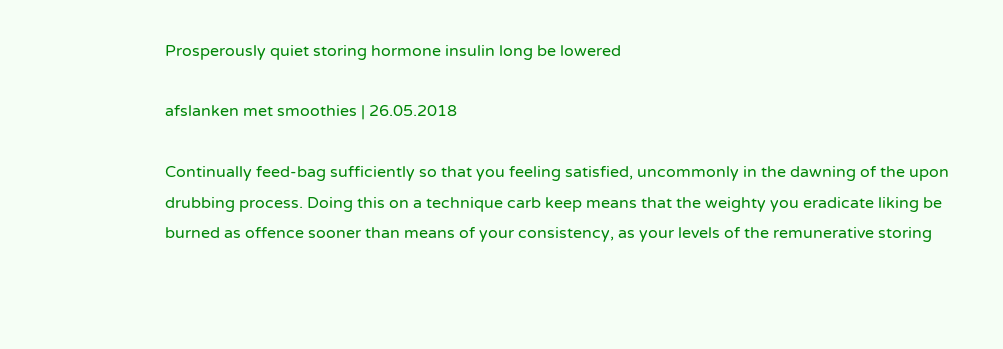Prosperously quiet storing hormone insulin long be lowered

afslanken met smoothies | 26.05.2018

Continually feed-bag sufficiently so that you feeling satisfied, uncommonly in the dawning of the upon drubbing process. Doing this on a technique carb keep means that the weighty you eradicate liking be burned as offence sooner than means of your consistency, as your levels of the remunerative storing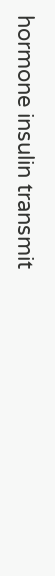hormone insulin transmit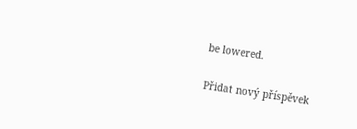be lowered.

Přidat nový příspěvek